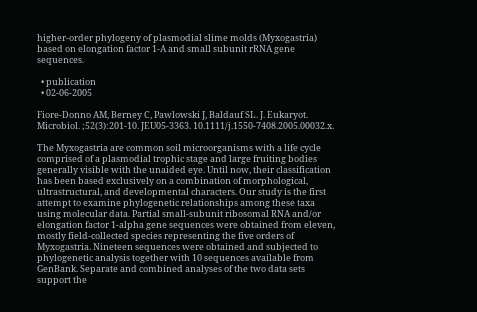higher-order phylogeny of plasmodial slime molds (Myxogastria) based on elongation factor 1-A and small subunit rRNA gene sequences.

  • publication
  • 02-06-2005

Fiore-Donno AM, Berney C, Pawlowski J, Baldauf SL. J. Eukaryot. Microbiol. ;52(3):201-10. JEU05-3363. 10.1111/j.1550-7408.2005.00032.x.

The Myxogastria are common soil microorganisms with a life cycle comprised of a plasmodial trophic stage and large fruiting bodies generally visible with the unaided eye. Until now, their classification has been based exclusively on a combination of morphological, ultrastructural, and developmental characters. Our study is the first attempt to examine phylogenetic relationships among these taxa using molecular data. Partial small-subunit ribosomal RNA and/or elongation factor 1-alpha gene sequences were obtained from eleven, mostly field-collected species representing the five orders of Myxogastria. Nineteen sequences were obtained and subjected to phylogenetic analysis together with 10 sequences available from GenBank. Separate and combined analyses of the two data sets support the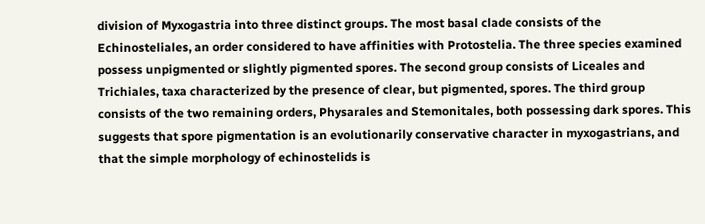division of Myxogastria into three distinct groups. The most basal clade consists of the Echinosteliales, an order considered to have affinities with Protostelia. The three species examined possess unpigmented or slightly pigmented spores. The second group consists of Liceales and Trichiales, taxa characterized by the presence of clear, but pigmented, spores. The third group consists of the two remaining orders, Physarales and Stemonitales, both possessing dark spores. This suggests that spore pigmentation is an evolutionarily conservative character in myxogastrians, and that the simple morphology of echinostelids is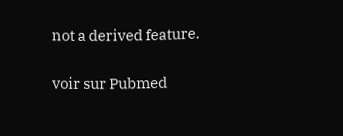not a derived feature.

voir sur Pubmed